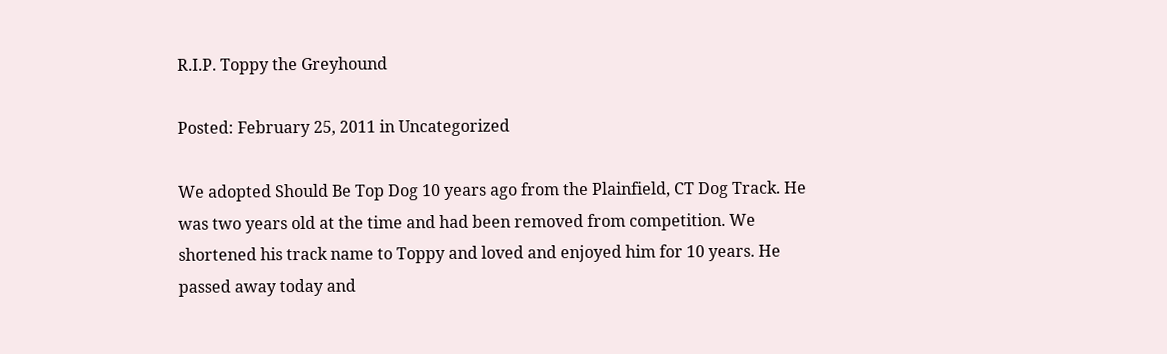R.I.P. Toppy the Greyhound

Posted: February 25, 2011 in Uncategorized

We adopted Should Be Top Dog 10 years ago from the Plainfield, CT Dog Track. He was two years old at the time and had been removed from competition. We shortened his track name to Toppy and loved and enjoyed him for 10 years. He passed away today and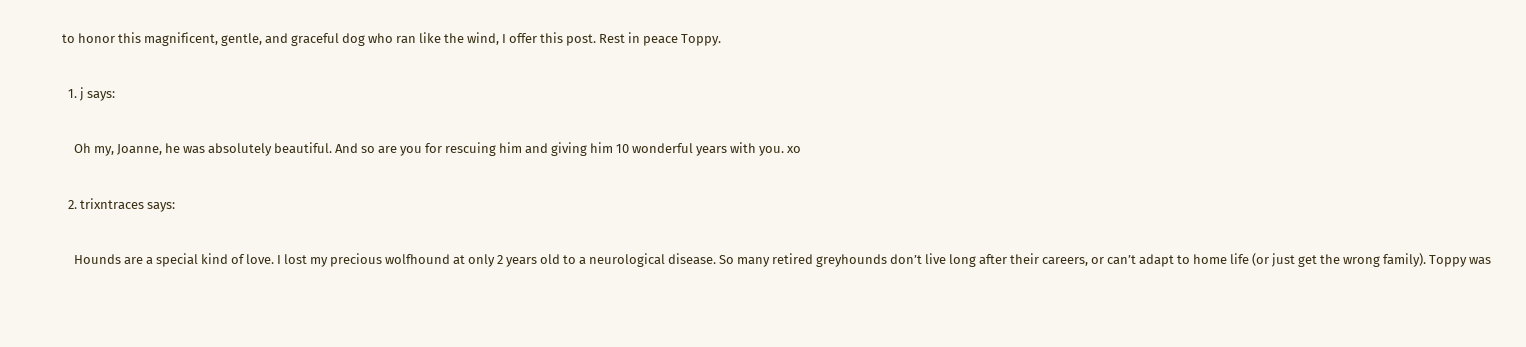to honor this magnificent, gentle, and graceful dog who ran like the wind, I offer this post. Rest in peace Toppy.

  1. j says:

    Oh my, Joanne, he was absolutely beautiful. And so are you for rescuing him and giving him 10 wonderful years with you. xo

  2. trixntraces says:

    Hounds are a special kind of love. I lost my precious wolfhound at only 2 years old to a neurological disease. So many retired greyhounds don’t live long after their careers, or can’t adapt to home life (or just get the wrong family). Toppy was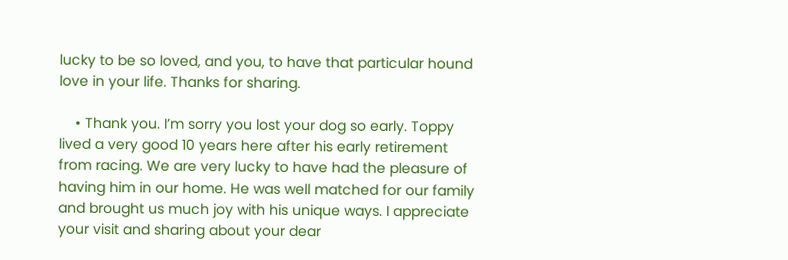lucky to be so loved, and you, to have that particular hound love in your life. Thanks for sharing.

    • Thank you. I’m sorry you lost your dog so early. Toppy lived a very good 10 years here after his early retirement from racing. We are very lucky to have had the pleasure of having him in our home. He was well matched for our family and brought us much joy with his unique ways. I appreciate your visit and sharing about your dear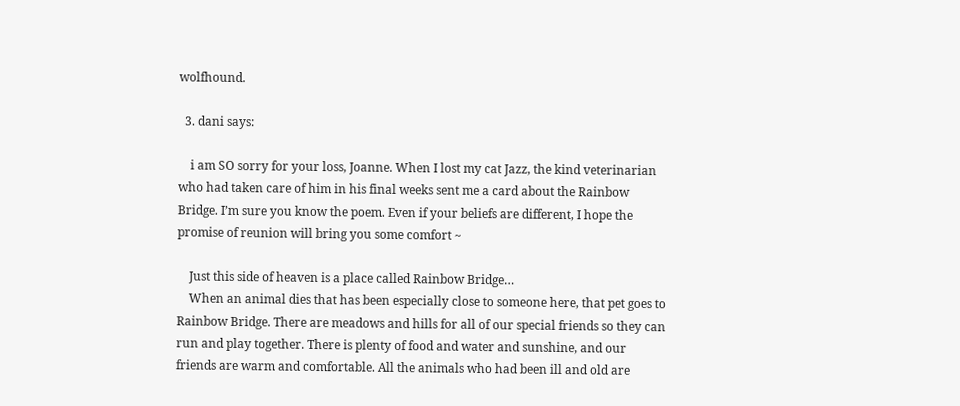wolfhound.

  3. dani says:

    i am SO sorry for your loss, Joanne. When I lost my cat Jazz, the kind veterinarian who had taken care of him in his final weeks sent me a card about the Rainbow Bridge. I’m sure you know the poem. Even if your beliefs are different, I hope the promise of reunion will bring you some comfort ~

    Just this side of heaven is a place called Rainbow Bridge…
    When an animal dies that has been especially close to someone here, that pet goes to Rainbow Bridge. There are meadows and hills for all of our special friends so they can run and play together. There is plenty of food and water and sunshine, and our friends are warm and comfortable. All the animals who had been ill and old are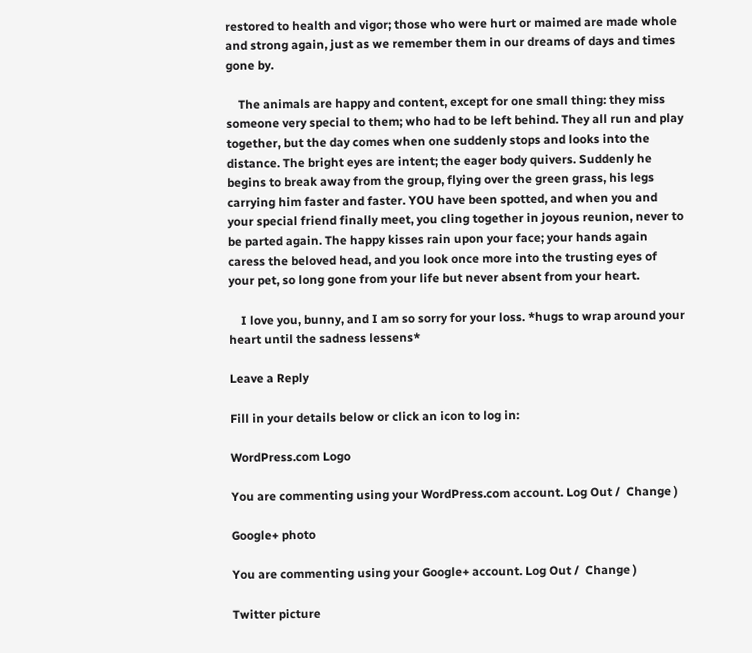restored to health and vigor; those who were hurt or maimed are made whole and strong again, just as we remember them in our dreams of days and times gone by.

    The animals are happy and content, except for one small thing: they miss someone very special to them; who had to be left behind. They all run and play together, but the day comes when one suddenly stops and looks into the distance. The bright eyes are intent; the eager body quivers. Suddenly he begins to break away from the group, flying over the green grass, his legs carrying him faster and faster. YOU have been spotted, and when you and your special friend finally meet, you cling together in joyous reunion, never to be parted again. The happy kisses rain upon your face; your hands again caress the beloved head, and you look once more into the trusting eyes of your pet, so long gone from your life but never absent from your heart.

    I love you, bunny, and I am so sorry for your loss. *hugs to wrap around your heart until the sadness lessens*

Leave a Reply

Fill in your details below or click an icon to log in:

WordPress.com Logo

You are commenting using your WordPress.com account. Log Out /  Change )

Google+ photo

You are commenting using your Google+ account. Log Out /  Change )

Twitter picture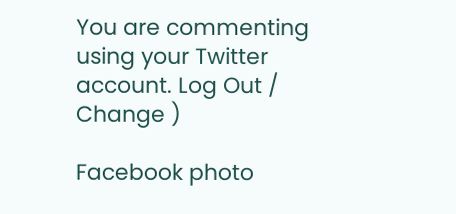You are commenting using your Twitter account. Log Out /  Change )

Facebook photo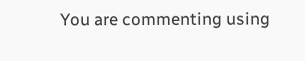You are commenting using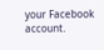your Facebook account.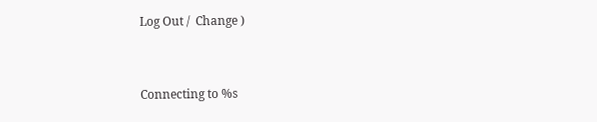Log Out /  Change )


Connecting to %s